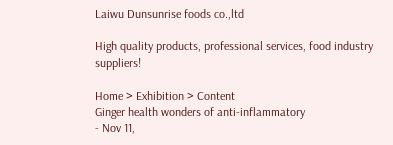Laiwu Dunsunrise foods co.,ltd

High quality products, professional services, food industry suppliers!

Home > Exhibition > Content
Ginger health wonders of anti-inflammatory
- Nov 11,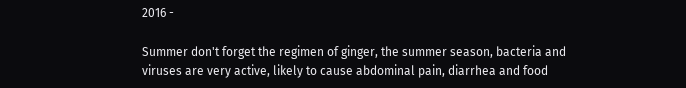2016 -

Summer don't forget the regimen of ginger, the summer season, bacteria and viruses are very active, likely to cause abdominal pain, diarrhea and food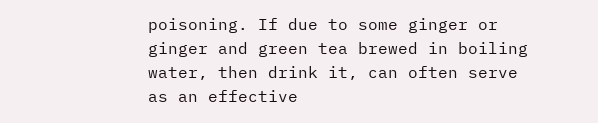poisoning. If due to some ginger or ginger and green tea brewed in boiling water, then drink it, can often serve as an effective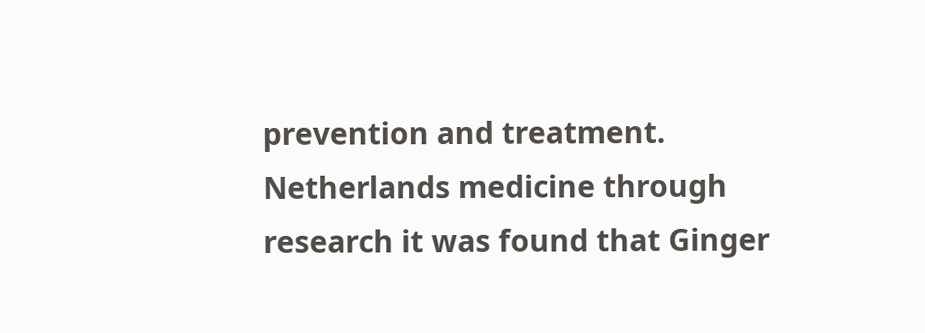prevention and treatment. Netherlands medicine through research it was found that Ginger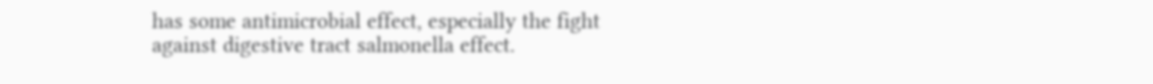has some antimicrobial effect, especially the fight against digestive tract salmonella effect.